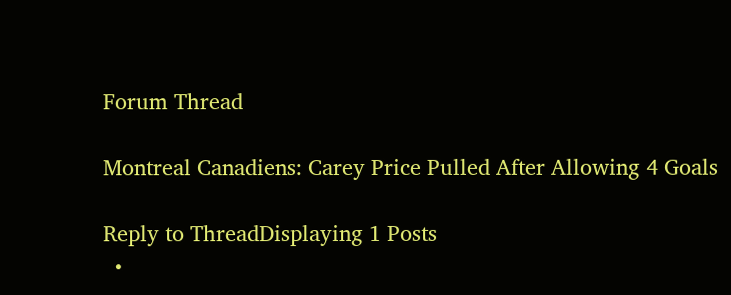Forum Thread

Montreal Canadiens: Carey Price Pulled After Allowing 4 Goals

Reply to ThreadDisplaying 1 Posts
  •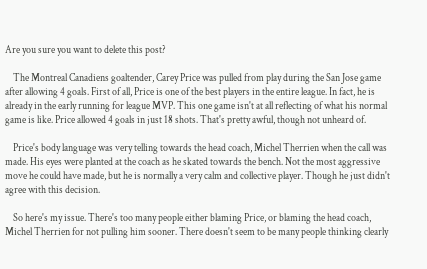Are you sure you want to delete this post?

    The Montreal Canadiens goaltender, Carey Price was pulled from play during the San Jose game after allowing 4 goals. First of all, Price is one of the best players in the entire league. In fact, he is already in the early running for league MVP. This one game isn't at all reflecting of what his normal game is like. Price allowed 4 goals in just 18 shots. That's pretty awful, though not unheard of.

    Price's body language was very telling towards the head coach, Michel Therrien when the call was made. His eyes were planted at the coach as he skated towards the bench. Not the most aggressive move he could have made, but he is normally a very calm and collective player. Though he just didn't agree with this decision.

    So here's my issue. There's too many people either blaming Price, or blaming the head coach, Michel Therrien for not pulling him sooner. There doesn't seem to be many people thinking clearly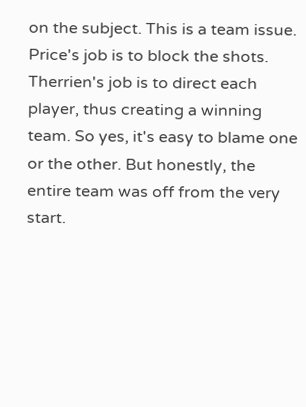on the subject. This is a team issue. Price's job is to block the shots. Therrien's job is to direct each player, thus creating a winning team. So yes, it's easy to blame one or the other. But honestly, the entire team was off from the very start.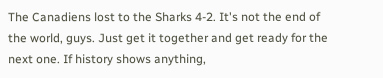The Canadiens lost to the Sharks 4-2. It's not the end of the world, guys. Just get it together and get ready for the next one. If history shows anything,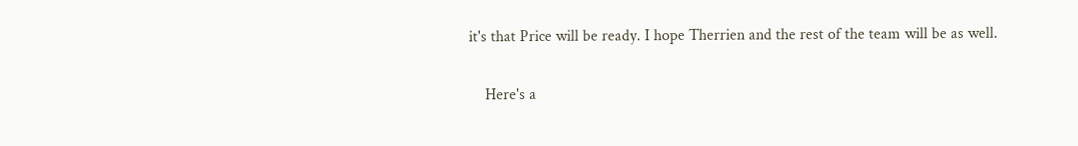it's that Price will be ready. I hope Therrien and the rest of the team will be as well.

    Here's a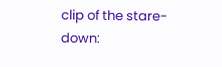clip of the stare-down: